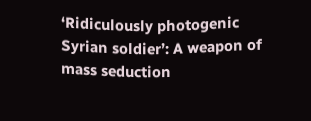‘Ridiculously photogenic Syrian soldier’: A weapon of mass seduction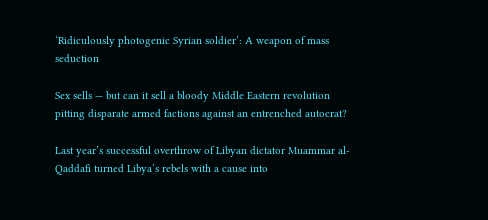‘Ridiculously photogenic Syrian soldier’: A weapon of mass seduction

Sex sells — but can it sell a bloody Middle Eastern revolution pitting disparate armed factions against an entrenched autocrat?

Last year’s successful overthrow of Libyan dictator Muammar al-Qaddafi turned Libya’s rebels with a cause into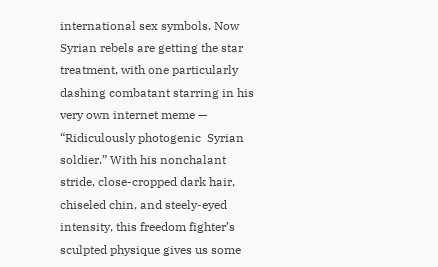international sex symbols. Now Syrian rebels are getting the star treatment, with one particularly dashing combatant starring in his very own internet meme — “Ridiculously photogenic  Syrian soldier.” With his nonchalant stride, close-cropped dark hair, chiseled chin, and steely-eyed intensity, this freedom fighter’s sculpted physique gives us some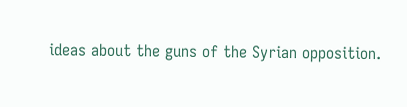ideas about the guns of the Syrian opposition.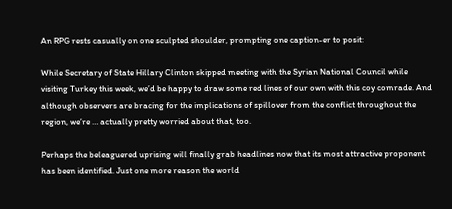An RPG rests casually on one sculpted shoulder, prompting one caption-er to posit:

While Secretary of State Hillary Clinton skipped meeting with the Syrian National Council while visiting Turkey this week, we’d be happy to draw some red lines of our own with this coy comrade. And although observers are bracing for the implications of spillover from the conflict throughout the region, we’re … actually pretty worried about that, too.

Perhaps the beleaguered uprising will finally grab headlines now that its most attractive proponent has been identified. Just one more reason the world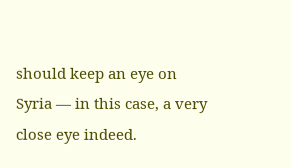should keep an eye on Syria — in this case, a very close eye indeed.